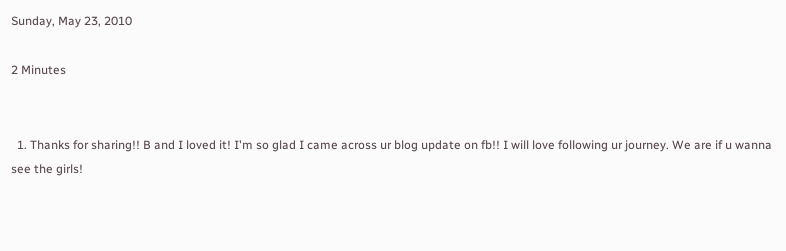Sunday, May 23, 2010

2 Minutes


  1. Thanks for sharing!! B and I loved it! I'm so glad I came across ur blog update on fb!! I will love following ur journey. We are if u wanna see the girls!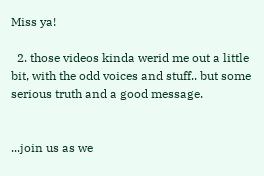Miss ya!

  2. those videos kinda werid me out a little bit, with the odd voices and stuff.. but some serious truth and a good message.


...join us as we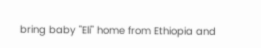bring baby "Eli" home from Ethiopia and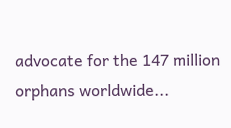advocate for the 147 million orphans worldwide...